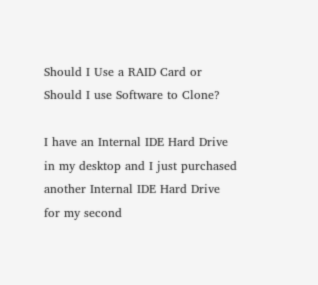Should I Use a RAID Card or Should I use Software to Clone?

I have an Internal IDE Hard Drive in my desktop and I just purchased another Internal IDE Hard Drive for my second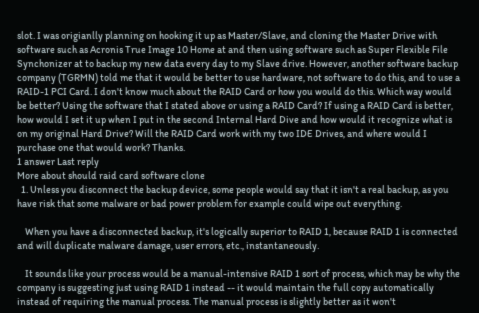slot. I was origianlly planning on hooking it up as Master/Slave, and cloning the Master Drive with software such as Acronis True Image 10 Home at and then using software such as Super Flexible File Synchonizer at to backup my new data every day to my Slave drive. However, another software backup company (TGRMN) told me that it would be better to use hardware, not software to do this, and to use a RAID-1 PCI Card. I don't know much about the RAID Card or how you would do this. Which way would be better? Using the software that I stated above or using a RAID Card? If using a RAID Card is better, how would I set it up when I put in the second Internal Hard Dive and how would it recognize what is on my original Hard Drive? Will the RAID Card work with my two IDE Drives, and where would I purchase one that would work? Thanks.
1 answer Last reply
More about should raid card software clone
  1. Unless you disconnect the backup device, some people would say that it isn't a real backup, as you have risk that some malware or bad power problem for example could wipe out everything.

    When you have a disconnected backup, it's logically superior to RAID 1, because RAID 1 is connected and will duplicate malware damage, user errors, etc., instantaneously.

    It sounds like your process would be a manual-intensive RAID 1 sort of process, which may be why the company is suggesting just using RAID 1 instead -- it would maintain the full copy automatically instead of requiring the manual process. The manual process is slightly better as it won't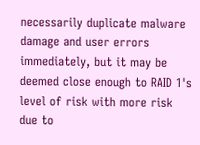necessarily duplicate malware damage and user errors immediately, but it may be deemed close enough to RAID 1's level of risk with more risk due to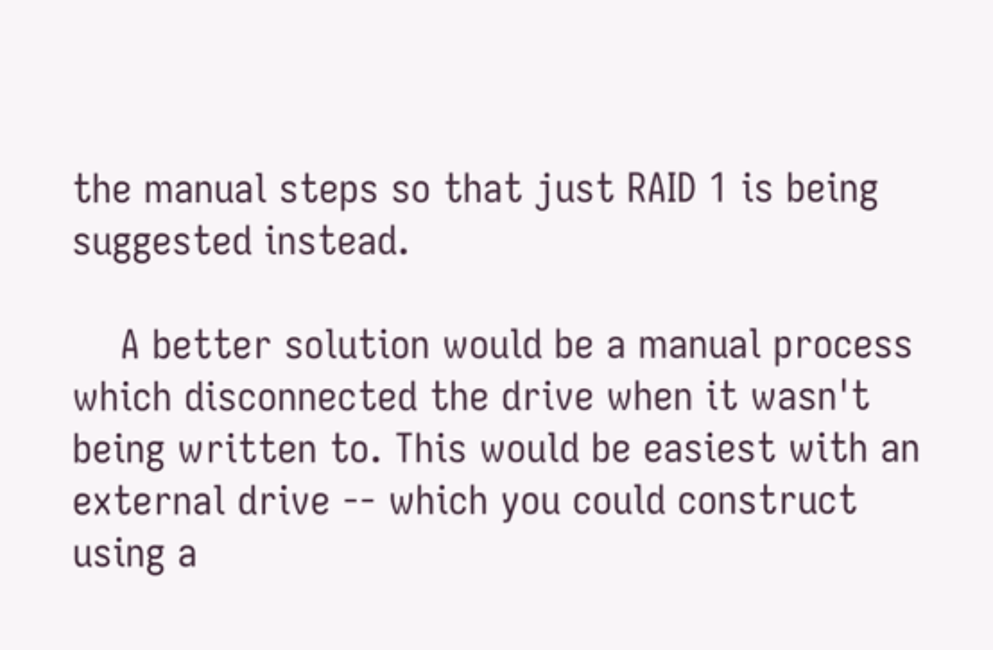the manual steps so that just RAID 1 is being suggested instead.

    A better solution would be a manual process which disconnected the drive when it wasn't being written to. This would be easiest with an external drive -- which you could construct using a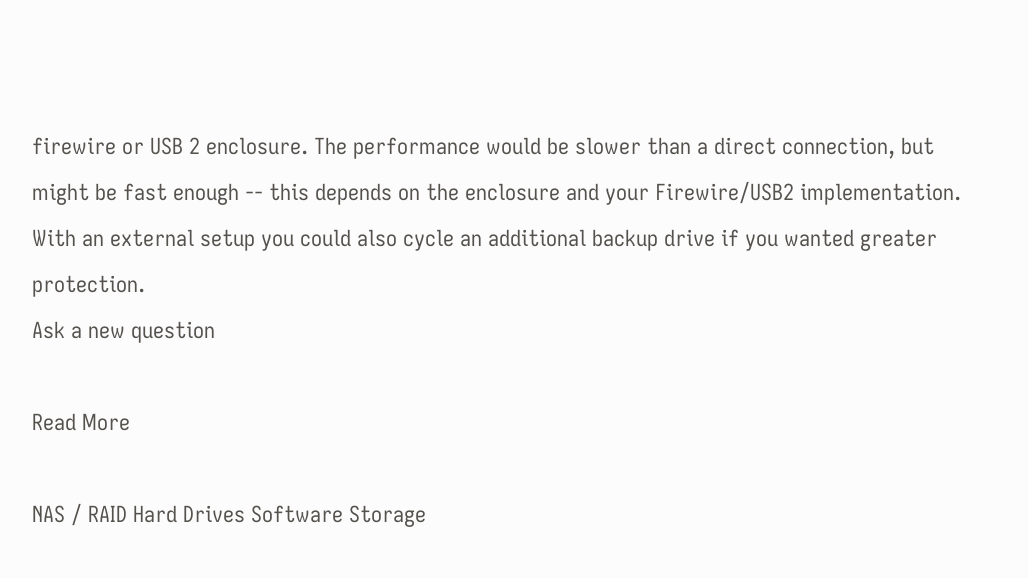firewire or USB 2 enclosure. The performance would be slower than a direct connection, but might be fast enough -- this depends on the enclosure and your Firewire/USB2 implementation. With an external setup you could also cycle an additional backup drive if you wanted greater protection.
Ask a new question

Read More

NAS / RAID Hard Drives Software Storage